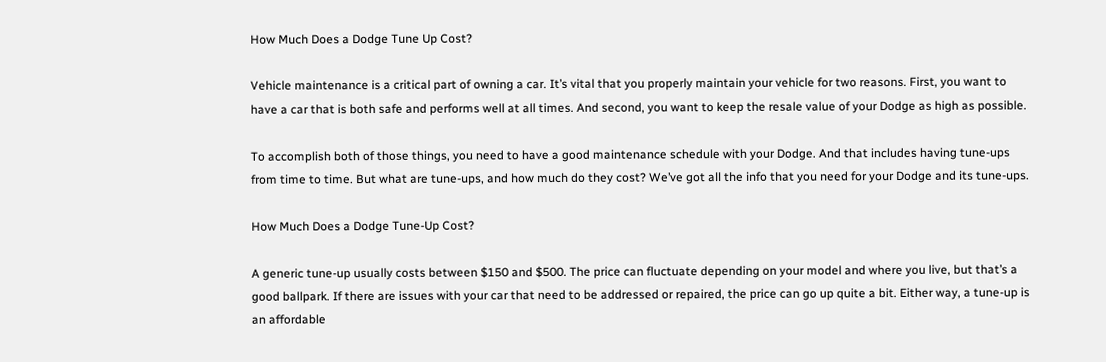How Much Does a Dodge Tune Up Cost?

Vehicle maintenance is a critical part of owning a car. It’s vital that you properly maintain your vehicle for two reasons. First, you want to have a car that is both safe and performs well at all times. And second, you want to keep the resale value of your Dodge as high as possible.

To accomplish both of those things, you need to have a good maintenance schedule with your Dodge. And that includes having tune-ups from time to time. But what are tune-ups, and how much do they cost? We’ve got all the info that you need for your Dodge and its tune-ups.

How Much Does a Dodge Tune-Up Cost?

A generic tune-up usually costs between $150 and $500. The price can fluctuate depending on your model and where you live, but that’s a good ballpark. If there are issues with your car that need to be addressed or repaired, the price can go up quite a bit. Either way, a tune-up is an affordable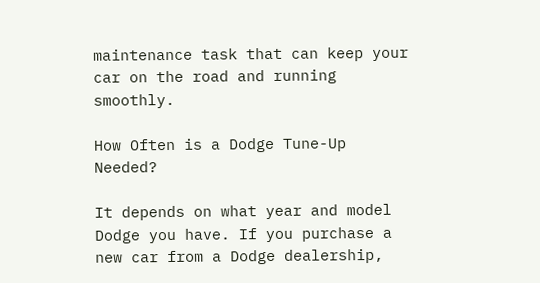maintenance task that can keep your car on the road and running smoothly.

How Often is a Dodge Tune-Up Needed?

It depends on what year and model Dodge you have. If you purchase a new car from a Dodge dealership,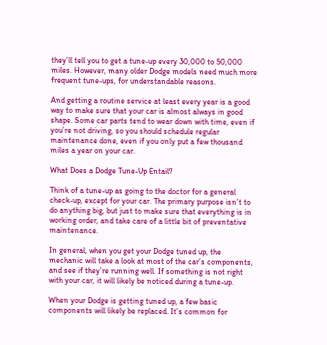they’ll tell you to get a tune-up every 30,000 to 50,000 miles. However, many older Dodge models need much more frequent tune-ups, for understandable reasons.

And getting a routine service at least every year is a good way to make sure that your car is almost always in good shape. Some car parts tend to wear down with time, even if you’re not driving, so you should schedule regular maintenance done, even if you only put a few thousand miles a year on your car.

What Does a Dodge Tune-Up Entail?

Think of a tune-up as going to the doctor for a general check-up, except for your car. The primary purpose isn’t to do anything big, but just to make sure that everything is in working order, and take care of a little bit of preventative maintenance.

In general, when you get your Dodge tuned up, the mechanic will take a look at most of the car’s components, and see if they’re running well. If something is not right with your car, it will likely be noticed during a tune-up.

When your Dodge is getting tuned up, a few basic components will likely be replaced. It’s common for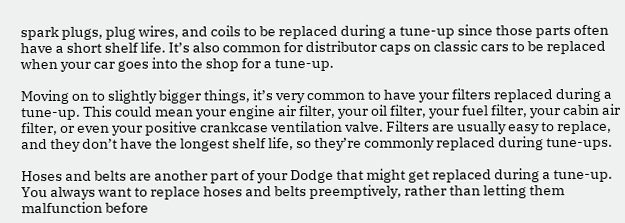spark plugs, plug wires, and coils to be replaced during a tune-up since those parts often have a short shelf life. It’s also common for distributor caps on classic cars to be replaced when your car goes into the shop for a tune-up.

Moving on to slightly bigger things, it’s very common to have your filters replaced during a tune-up. This could mean your engine air filter, your oil filter, your fuel filter, your cabin air filter, or even your positive crankcase ventilation valve. Filters are usually easy to replace, and they don’t have the longest shelf life, so they’re commonly replaced during tune-ups.

Hoses and belts are another part of your Dodge that might get replaced during a tune-up. You always want to replace hoses and belts preemptively, rather than letting them malfunction before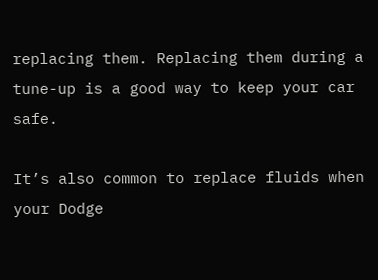replacing them. Replacing them during a tune-up is a good way to keep your car safe.

It’s also common to replace fluids when your Dodge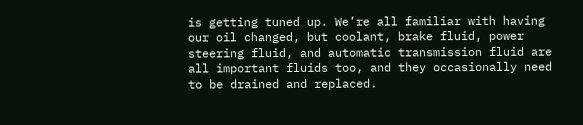is getting tuned up. We’re all familiar with having our oil changed, but coolant, brake fluid, power steering fluid, and automatic transmission fluid are all important fluids too, and they occasionally need to be drained and replaced.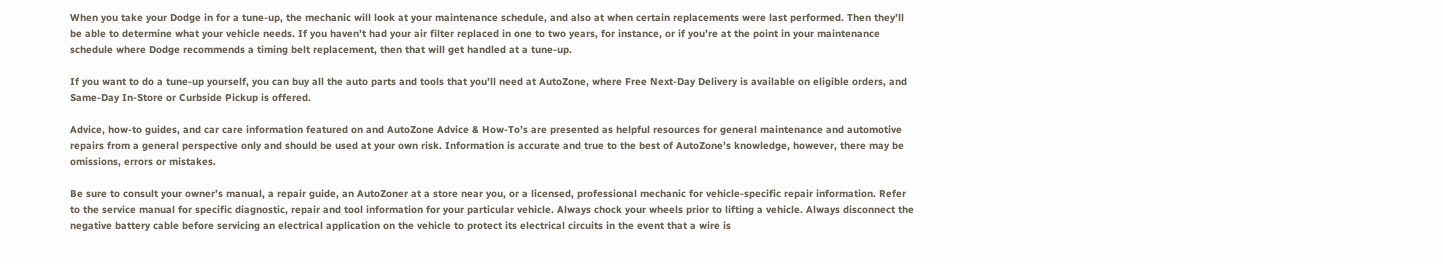When you take your Dodge in for a tune-up, the mechanic will look at your maintenance schedule, and also at when certain replacements were last performed. Then they’ll be able to determine what your vehicle needs. If you haven’t had your air filter replaced in one to two years, for instance, or if you’re at the point in your maintenance schedule where Dodge recommends a timing belt replacement, then that will get handled at a tune-up.

If you want to do a tune-up yourself, you can buy all the auto parts and tools that you’ll need at AutoZone, where Free Next-Day Delivery is available on eligible orders, and Same-Day In-Store or Curbside Pickup is offered.

Advice, how-to guides, and car care information featured on and AutoZone Advice & How-To’s are presented as helpful resources for general maintenance and automotive repairs from a general perspective only and should be used at your own risk. Information is accurate and true to the best of AutoZone’s knowledge, however, there may be omissions, errors or mistakes.

Be sure to consult your owner’s manual, a repair guide, an AutoZoner at a store near you, or a licensed, professional mechanic for vehicle-specific repair information. Refer to the service manual for specific diagnostic, repair and tool information for your particular vehicle. Always chock your wheels prior to lifting a vehicle. Always disconnect the negative battery cable before servicing an electrical application on the vehicle to protect its electrical circuits in the event that a wire is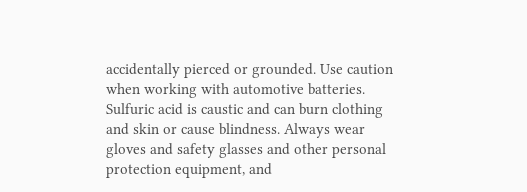accidentally pierced or grounded. Use caution when working with automotive batteries. Sulfuric acid is caustic and can burn clothing and skin or cause blindness. Always wear gloves and safety glasses and other personal protection equipment, and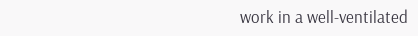work in a well-ventilated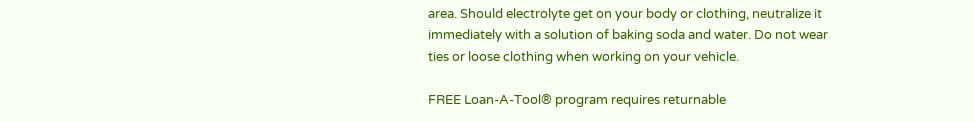area. Should electrolyte get on your body or clothing, neutralize it immediately with a solution of baking soda and water. Do not wear ties or loose clothing when working on your vehicle.

FREE Loan-A-Tool® program requires returnable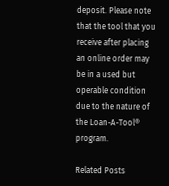deposit. Please note that the tool that you receive after placing an online order may be in a used but operable condition due to the nature of the Loan-A-Tool® program.

Related Posts